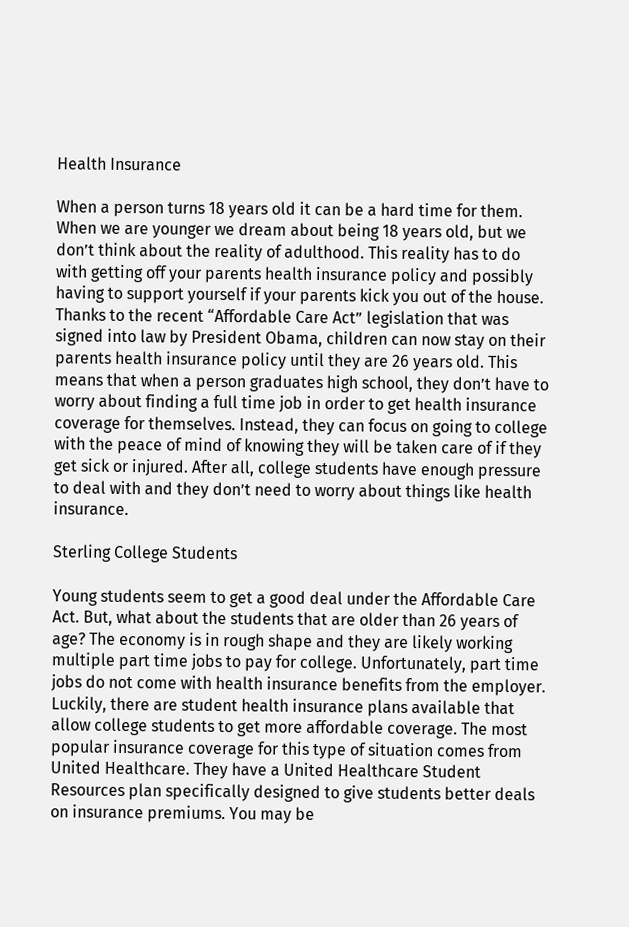Health Insurance

When a person turns 18 years old it can be a hard time for them. When we are younger we dream about being 18 years old, but we don’t think about the reality of adulthood. This reality has to do with getting off your parents health insurance policy and possibly having to support yourself if your parents kick you out of the house. Thanks to the recent “Affordable Care Act” legislation that was signed into law by President Obama, children can now stay on their parents health insurance policy until they are 26 years old. This means that when a person graduates high school, they don’t have to worry about finding a full time job in order to get health insurance coverage for themselves. Instead, they can focus on going to college with the peace of mind of knowing they will be taken care of if they get sick or injured. After all, college students have enough pressure to deal with and they don’t need to worry about things like health insurance.

Sterling College Students

Young students seem to get a good deal under the Affordable Care Act. But, what about the students that are older than 26 years of age? The economy is in rough shape and they are likely working multiple part time jobs to pay for college. Unfortunately, part time jobs do not come with health insurance benefits from the employer. Luckily, there are student health insurance plans available that allow college students to get more affordable coverage. The most popular insurance coverage for this type of situation comes from United Healthcare. They have a United Healthcare Student Resources plan specifically designed to give students better deals on insurance premiums. You may be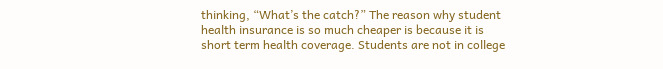thinking, “What’s the catch?” The reason why student health insurance is so much cheaper is because it is short term health coverage. Students are not in college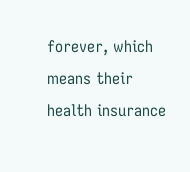forever, which means their health insurance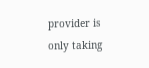provider is only taking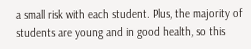a small risk with each student. Plus, the majority of students are young and in good health, so this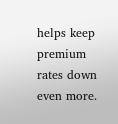helps keep premium rates down even more.